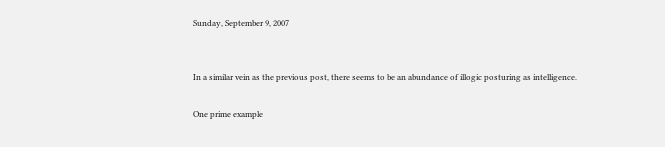Sunday, September 9, 2007


In a similar vein as the previous post, there seems to be an abundance of illogic posturing as intelligence.

One prime example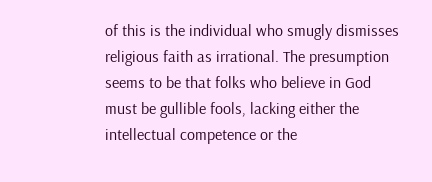of this is the individual who smugly dismisses religious faith as irrational. The presumption seems to be that folks who believe in God must be gullible fools, lacking either the intellectual competence or the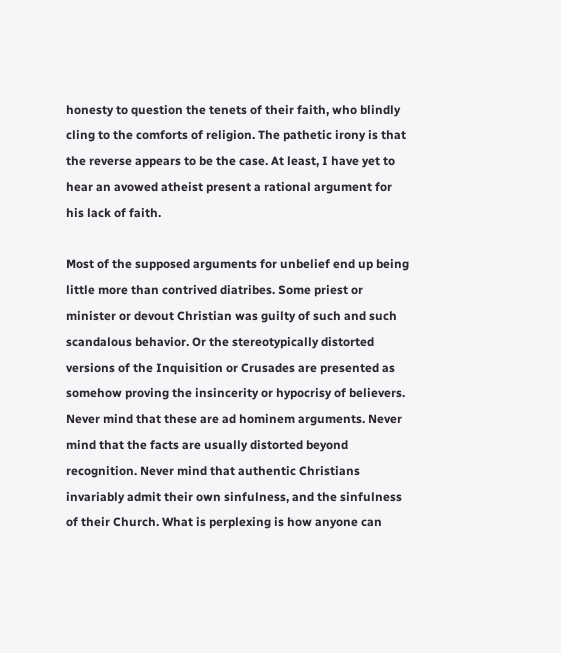honesty to question the tenets of their faith, who blindly cling to the comforts of religion. The pathetic irony is that the reverse appears to be the case. At least, I have yet to hear an avowed atheist present a rational argument for his lack of faith.

Most of the supposed arguments for unbelief end up being little more than contrived diatribes. Some priest or minister or devout Christian was guilty of such and such scandalous behavior. Or the stereotypically distorted versions of the Inquisition or Crusades are presented as somehow proving the insincerity or hypocrisy of believers. Never mind that these are ad hominem arguments. Never mind that the facts are usually distorted beyond recognition. Never mind that authentic Christians invariably admit their own sinfulness, and the sinfulness of their Church. What is perplexing is how anyone can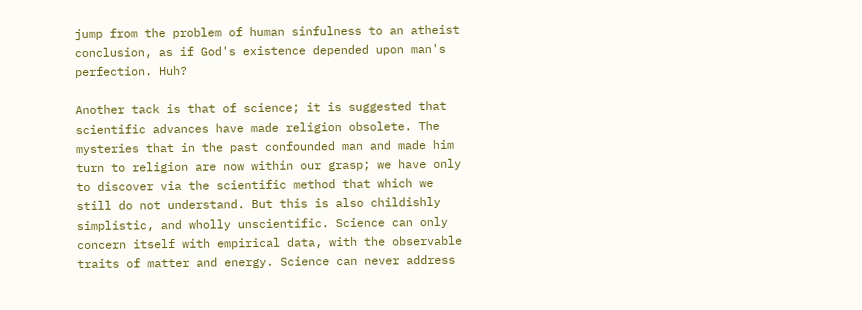jump from the problem of human sinfulness to an atheist conclusion, as if God's existence depended upon man's perfection. Huh?

Another tack is that of science; it is suggested that scientific advances have made religion obsolete. The mysteries that in the past confounded man and made him turn to religion are now within our grasp; we have only to discover via the scientific method that which we still do not understand. But this is also childishly simplistic, and wholly unscientific. Science can only concern itself with empirical data, with the observable traits of matter and energy. Science can never address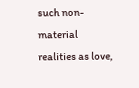such non-material realities as love,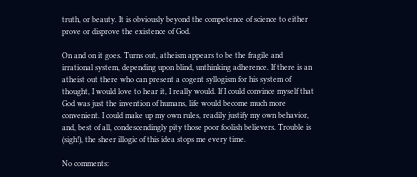truth, or beauty. It is obviously beyond the competence of science to either prove or disprove the existence of God.

On and on it goes. Turns out, atheism appears to be the fragile and irrational system, depending upon blind, unthinking adherence. If there is an atheist out there who can present a cogent syllogism for his system of thought, I would love to hear it, I really would. If I could convince myself that God was just the invention of humans, life would become much more convenient. I could make up my own rules, readily justify my own behavior, and, best of all, condescendingly pity those poor foolish believers. Trouble is (sigh!), the sheer illogic of this idea stops me every time.

No comments: